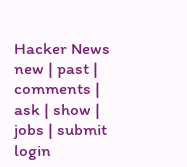Hacker News new | past | comments | ask | show | jobs | submit login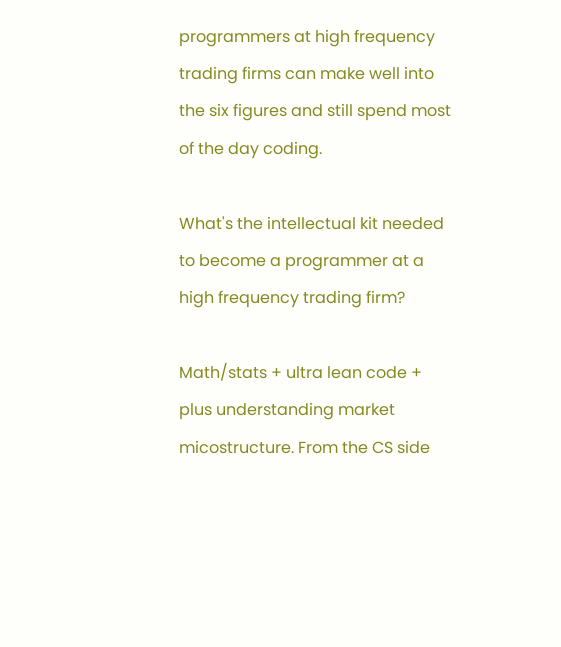programmers at high frequency trading firms can make well into the six figures and still spend most of the day coding.

What's the intellectual kit needed to become a programmer at a high frequency trading firm?

Math/stats + ultra lean code + plus understanding market micostructure. From the CS side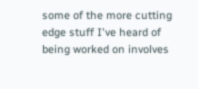some of the more cutting edge stuff I've heard of being worked on involves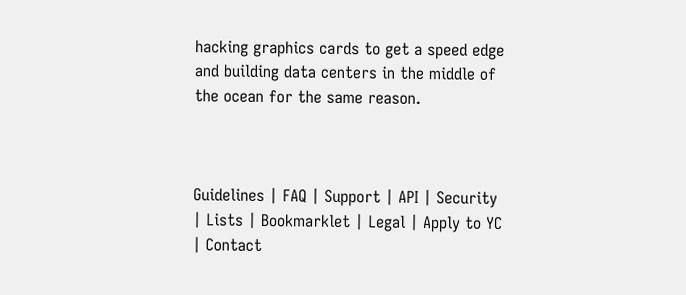hacking graphics cards to get a speed edge and building data centers in the middle of the ocean for the same reason.



Guidelines | FAQ | Support | API | Security | Lists | Bookmarklet | Legal | Apply to YC | Contact